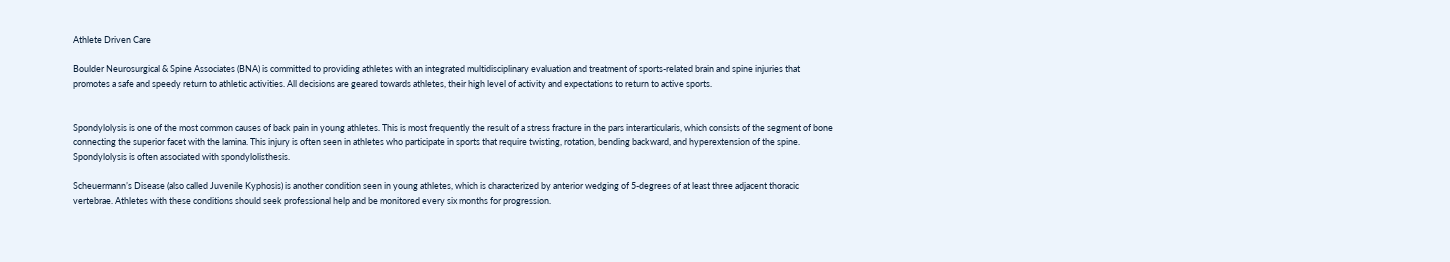Athlete Driven Care

Boulder Neurosurgical & Spine Associates (BNA) is committed to providing athletes with an integrated multidisciplinary evaluation and treatment of sports-related brain and spine injuries that promotes a safe and speedy return to athletic activities. All decisions are geared towards athletes, their high level of activity and expectations to return to active sports.


Spondylolysis is one of the most common causes of back pain in young athletes. This is most frequently the result of a stress fracture in the pars interarticularis, which consists of the segment of bone connecting the superior facet with the lamina. This injury is often seen in athletes who participate in sports that require twisting, rotation, bending backward, and hyperextension of the spine. Spondylolysis is often associated with spondylolisthesis.

Scheuermann’s Disease (also called Juvenile Kyphosis) is another condition seen in young athletes, which is characterized by anterior wedging of 5-degrees of at least three adjacent thoracic vertebrae. Athletes with these conditions should seek professional help and be monitored every six months for progression.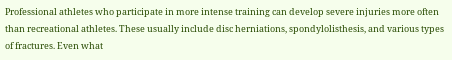Professional athletes who participate in more intense training can develop severe injuries more often than recreational athletes. These usually include disc herniations, spondylolisthesis, and various types of fractures. Even what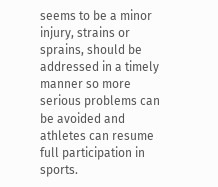seems to be a minor injury, strains or sprains, should be addressed in a timely manner so more serious problems can be avoided and athletes can resume full participation in sports.